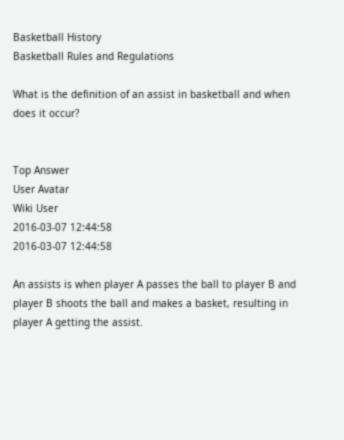Basketball History
Basketball Rules and Regulations

What is the definition of an assist in basketball and when does it occur?


Top Answer
User Avatar
Wiki User
2016-03-07 12:44:58
2016-03-07 12:44:58

An assists is when player A passes the ball to player B and player B shoots the ball and makes a basket, resulting in player A getting the assist.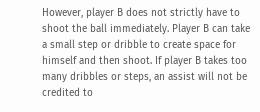However, player B does not strictly have to shoot the ball immediately. Player B can take a small step or dribble to create space for himself and then shoot. If player B takes too many dribbles or steps, an assist will not be credited to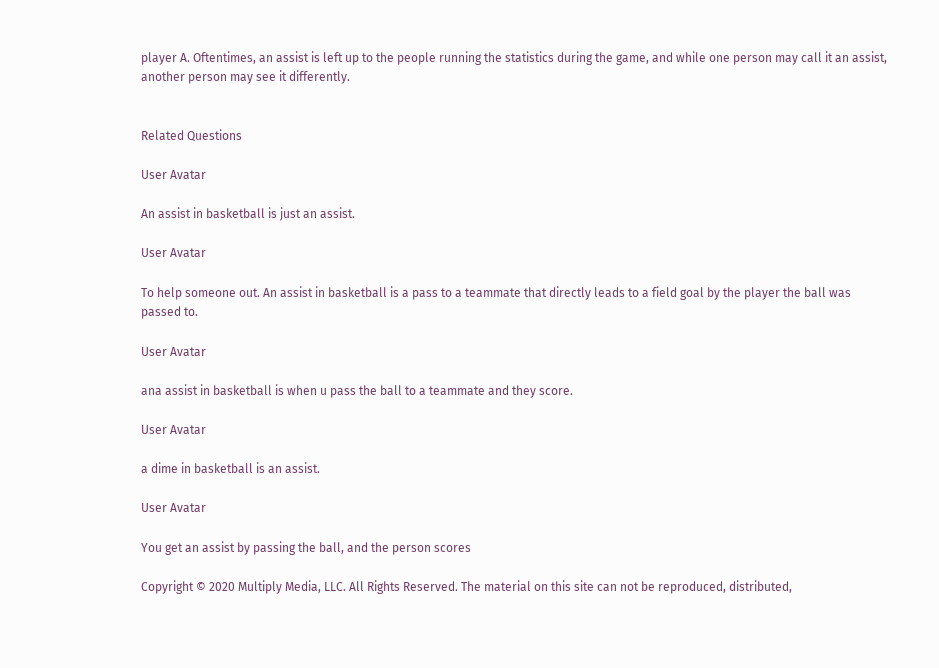player A. Oftentimes, an assist is left up to the people running the statistics during the game, and while one person may call it an assist, another person may see it differently.


Related Questions

User Avatar

An assist in basketball is just an assist.

User Avatar

To help someone out. An assist in basketball is a pass to a teammate that directly leads to a field goal by the player the ball was passed to.

User Avatar

ana assist in basketball is when u pass the ball to a teammate and they score.

User Avatar

a dime in basketball is an assist.

User Avatar

You get an assist by passing the ball, and the person scores

Copyright © 2020 Multiply Media, LLC. All Rights Reserved. The material on this site can not be reproduced, distributed,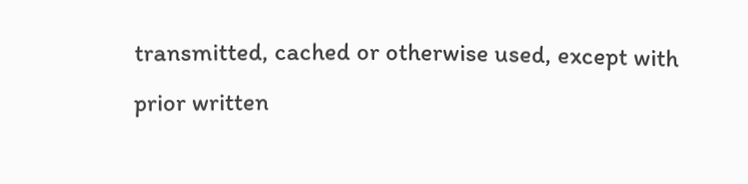transmitted, cached or otherwise used, except with prior written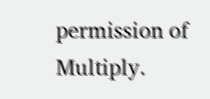permission of Multiply.